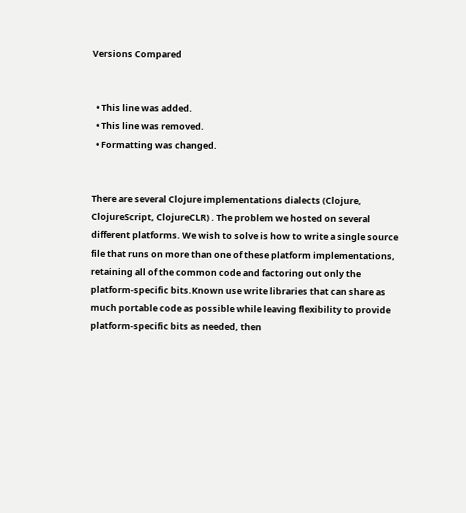Versions Compared


  • This line was added.
  • This line was removed.
  • Formatting was changed.


There are several Clojure implementations dialects (Clojure, ClojureScript, ClojureCLR) . The problem we hosted on several different platforms. We wish to solve is how to write a single source file that runs on more than one of these platform implementations, retaining all of the common code and factoring out only the platform-specific bits.Known use write libraries that can share as much portable code as possible while leaving flexibility to provide platform-specific bits as needed, then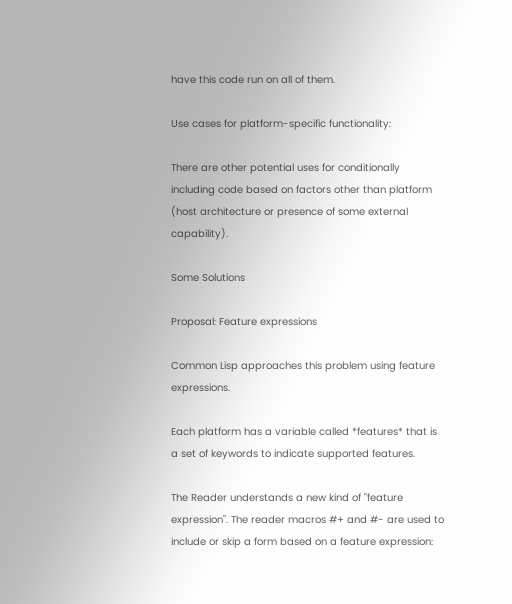have this code run on all of them.

Use cases for platform-specific functionality:

There are other potential uses for conditionally including code based on factors other than platform (host architecture or presence of some external capability).

Some Solutions

Proposal: Feature expressions

Common Lisp approaches this problem using feature expressions.

Each platform has a variable called *features* that is a set of keywords to indicate supported features.

The Reader understands a new kind of "feature expression". The reader macros #+ and #- are used to include or skip a form based on a feature expression: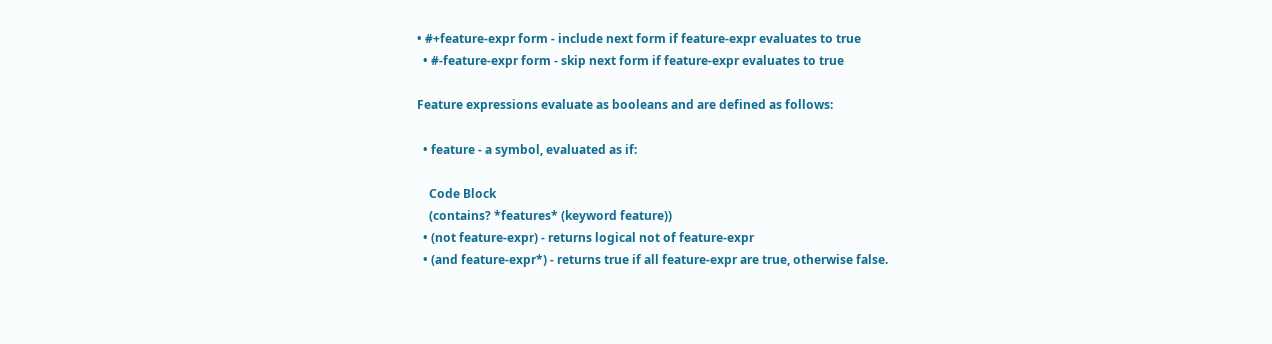• #+feature-expr form - include next form if feature-expr evaluates to true
  • #-feature-expr form - skip next form if feature-expr evaluates to true

Feature expressions evaluate as booleans and are defined as follows:

  • feature - a symbol, evaluated as if:

    Code Block
    (contains? *features* (keyword feature))
  • (not feature-expr) - returns logical not of feature-expr
  • (and feature-expr*) - returns true if all feature-expr are true, otherwise false.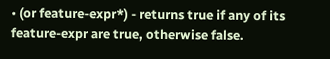• (or feature-expr*) - returns true if any of its feature-expr are true, otherwise false.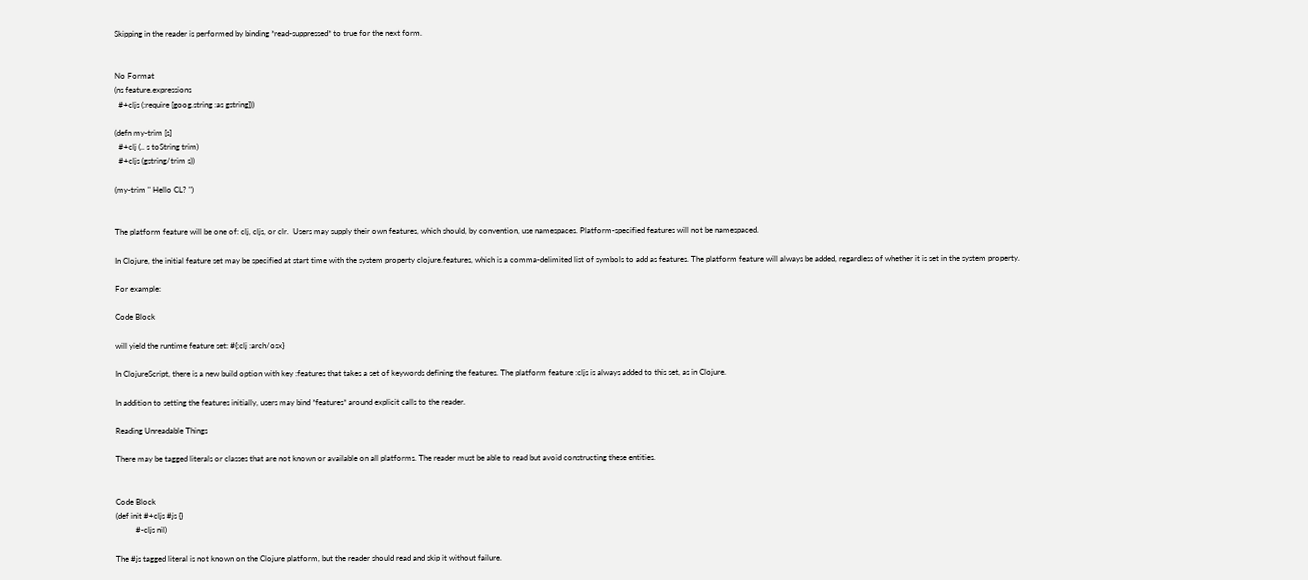Skipping in the reader is performed by binding *read-suppressed* to true for the next form.


No Format
(ns feature.expressions
  #+cljs (:require [goog.string :as gstring]))

(defn my-trim [s]
  #+clj (.. s toString trim)
  #+cljs (gstring/trim s))

(my-trim " Hello CL? ")


The platform feature will be one of: clj, cljs, or clr.  Users may supply their own features, which should, by convention, use namespaces. Platform-specified features will not be namespaced.

In Clojure, the initial feature set may be specified at start time with the system property clojure.features, which is a comma-delimited list of symbols to add as features. The platform feature will always be added, regardless of whether it is set in the system property.

For example:

Code Block

will yield the runtime feature set: #{:clj :arch/osx}

In ClojureScript, there is a new build option with key :features that takes a set of keywords defining the features. The platform feature :cljs is always added to this set, as in Clojure.

In addition to setting the features initially, users may bind *features* around explicit calls to the reader.

Reading Unreadable Things

There may be tagged literals or classes that are not known or available on all platforms. The reader must be able to read but avoid constructing these entities.


Code Block
(def init #+cljs #js {}
          #-cljs nil)

The #js tagged literal is not known on the Clojure platform, but the reader should read and skip it without failure.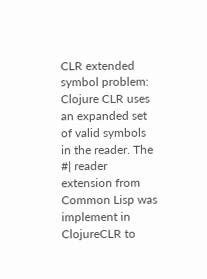CLR extended symbol problem: Clojure CLR uses an expanded set of valid symbols in the reader. The #| reader extension from Common Lisp was implement in ClojureCLR to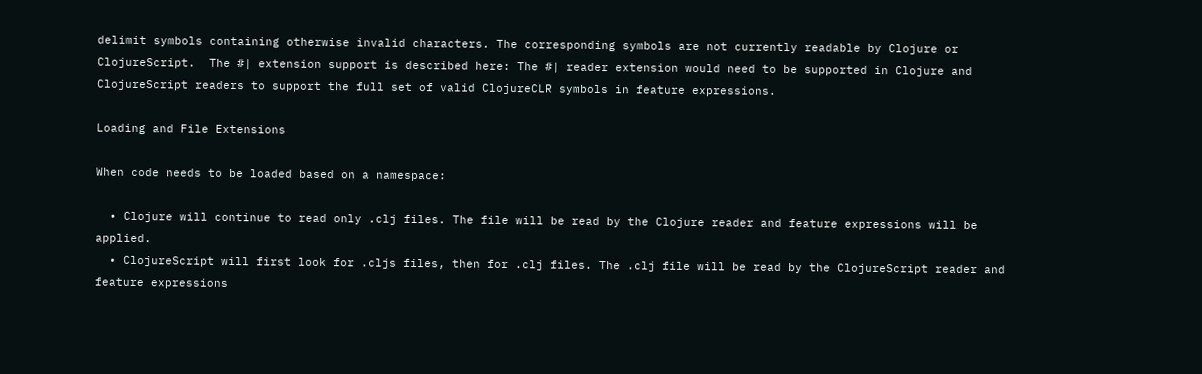delimit symbols containing otherwise invalid characters. The corresponding symbols are not currently readable by Clojure or ClojureScript.  The #| extension support is described here: The #| reader extension would need to be supported in Clojure and ClojureScript readers to support the full set of valid ClojureCLR symbols in feature expressions.

Loading and File Extensions

When code needs to be loaded based on a namespace:

  • Clojure will continue to read only .clj files. The file will be read by the Clojure reader and feature expressions will be applied.
  • ClojureScript will first look for .cljs files, then for .clj files. The .clj file will be read by the ClojureScript reader and feature expressions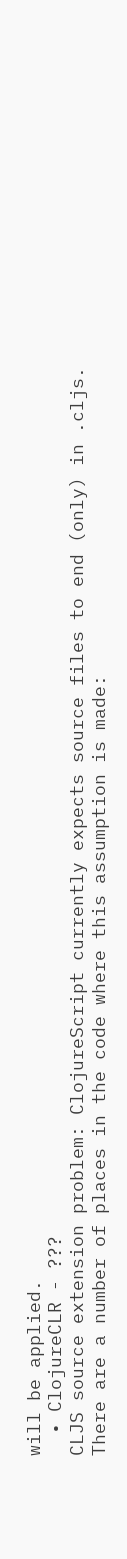will be applied.
  • ClojureCLR - ???
CLJS source extension problem: ClojureScript currently expects source files to end (only) in .cljs. There are a number of places in the code where this assumption is made: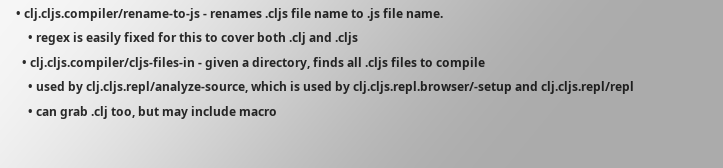• clj.cljs.compiler/rename-to-js - renames .cljs file name to .js file name.
    • regex is easily fixed for this to cover both .clj and .cljs
  • clj.cljs.compiler/cljs-files-in - given a directory, finds all .cljs files to compile
    • used by clj.cljs.repl/analyze-source, which is used by clj.cljs.repl.browser/-setup and clj.cljs.repl/repl
    • can grab .clj too, but may include macro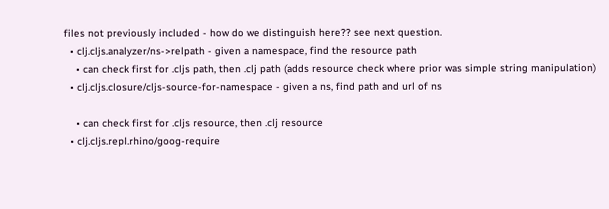files not previously included - how do we distinguish here?? see next question.
  • clj.cljs.analyzer/ns->relpath - given a namespace, find the resource path
    • can check first for .cljs path, then .clj path (adds resource check where prior was simple string manipulation)
  • clj.cljs.closure/cljs-source-for-namespace - given a ns, find path and url of ns

    • can check first for .cljs resource, then .clj resource
  • clj.cljs.repl.rhino/goog-require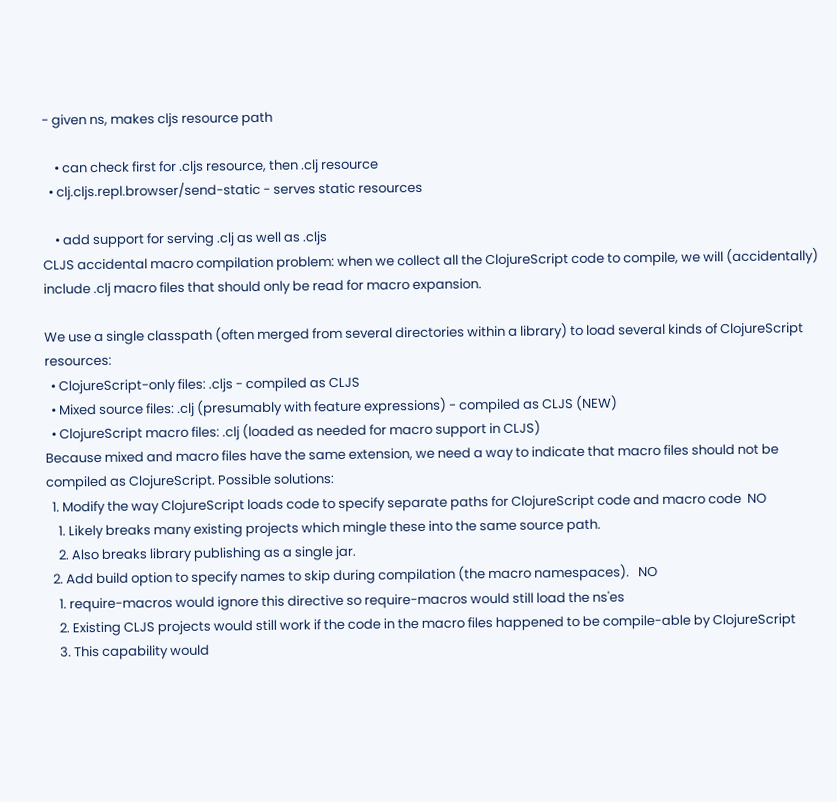- given ns, makes cljs resource path

    • can check first for .cljs resource, then .clj resource
  • clj.cljs.repl.browser/send-static - serves static resources

    • add support for serving .clj as well as .cljs
CLJS accidental macro compilation problem: when we collect all the ClojureScript code to compile, we will (accidentally) include .clj macro files that should only be read for macro expansion.

We use a single classpath (often merged from several directories within a library) to load several kinds of ClojureScript resources:
  • ClojureScript-only files: .cljs - compiled as CLJS
  • Mixed source files: .clj (presumably with feature expressions) - compiled as CLJS (NEW)
  • ClojureScript macro files: .clj (loaded as needed for macro support in CLJS)
Because mixed and macro files have the same extension, we need a way to indicate that macro files should not be compiled as ClojureScript. Possible solutions:
  1. Modify the way ClojureScript loads code to specify separate paths for ClojureScript code and macro code  NO
    1. Likely breaks many existing projects which mingle these into the same source path.
    2. Also breaks library publishing as a single jar.
  2. Add build option to specify names to skip during compilation (the macro namespaces).   NO
    1. require-macros would ignore this directive so require-macros would still load the ns'es
    2. Existing CLJS projects would still work if the code in the macro files happened to be compile-able by ClojureScript
    3. This capability would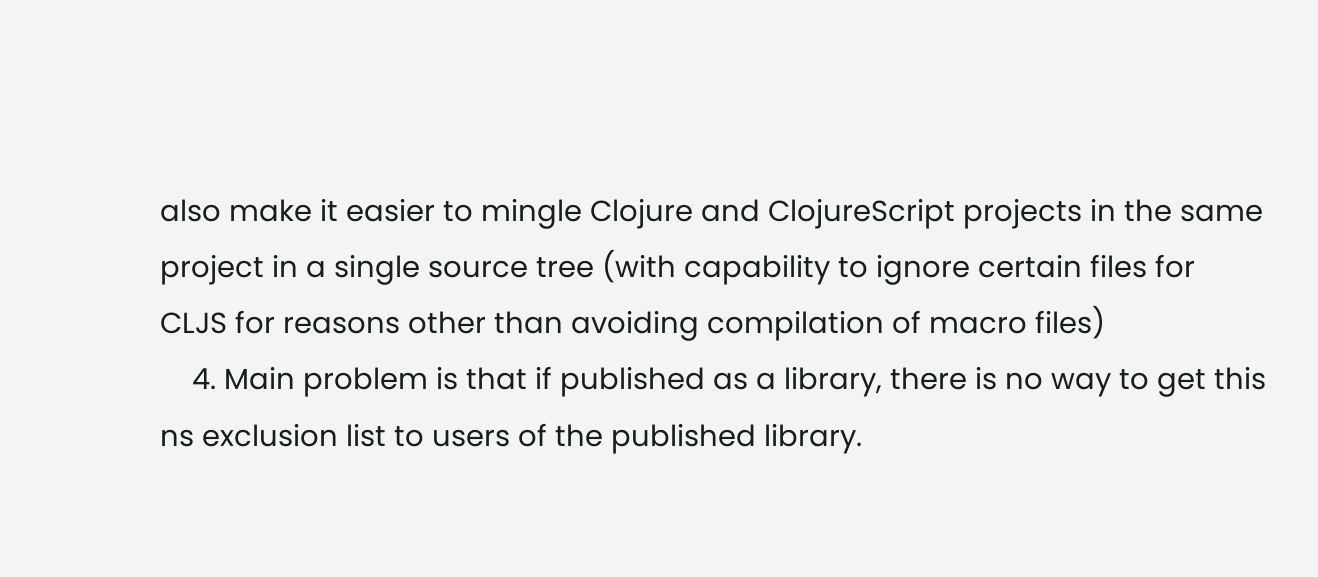also make it easier to mingle Clojure and ClojureScript projects in the same project in a single source tree (with capability to ignore certain files for CLJS for reasons other than avoiding compilation of macro files)
    4. Main problem is that if published as a library, there is no way to get this ns exclusion list to users of the published library.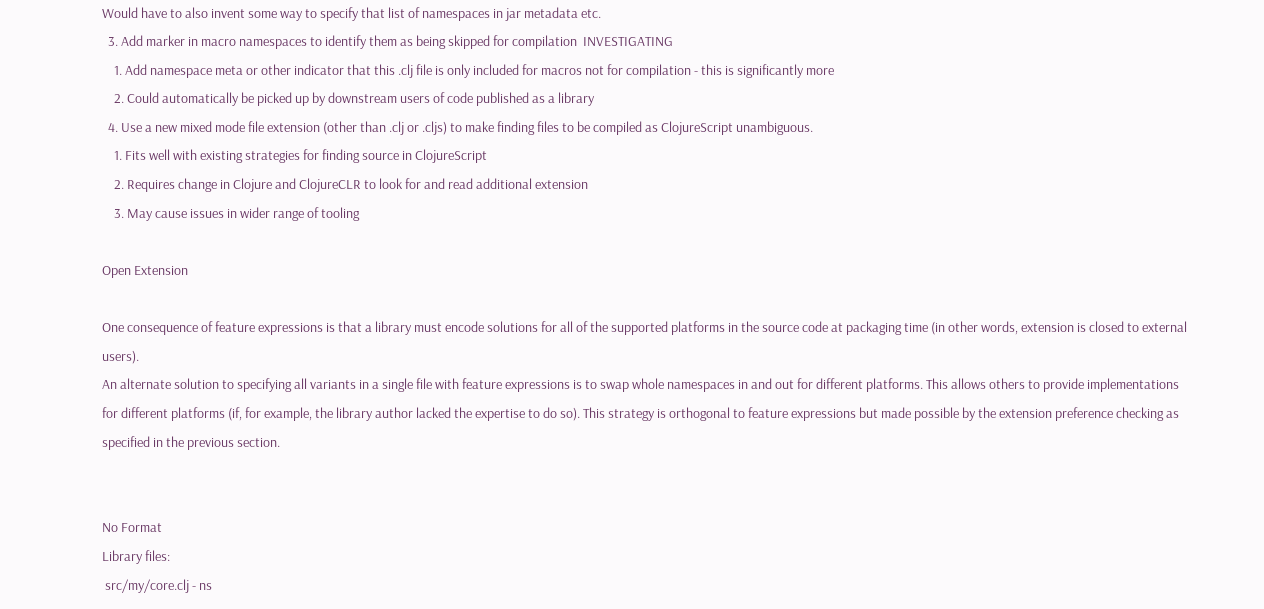Would have to also invent some way to specify that list of namespaces in jar metadata etc.
  3. Add marker in macro namespaces to identify them as being skipped for compilation  INVESTIGATING
    1. Add namespace meta or other indicator that this .clj file is only included for macros not for compilation - this is significantly more
    2. Could automatically be picked up by downstream users of code published as a library
  4. Use a new mixed mode file extension (other than .clj or .cljs) to make finding files to be compiled as ClojureScript unambiguous.
    1. Fits well with existing strategies for finding source in ClojureScript
    2. Requires change in Clojure and ClojureCLR to look for and read additional extension
    3. May cause issues in wider range of tooling

Open Extension

One consequence of feature expressions is that a library must encode solutions for all of the supported platforms in the source code at packaging time (in other words, extension is closed to external users).
An alternate solution to specifying all variants in a single file with feature expressions is to swap whole namespaces in and out for different platforms. This allows others to provide implementations for different platforms (if, for example, the library author lacked the expertise to do so). This strategy is orthogonal to feature expressions but made possible by the extension preference checking as specified in the previous section.


No Format
Library files:
 src/my/core.clj - ns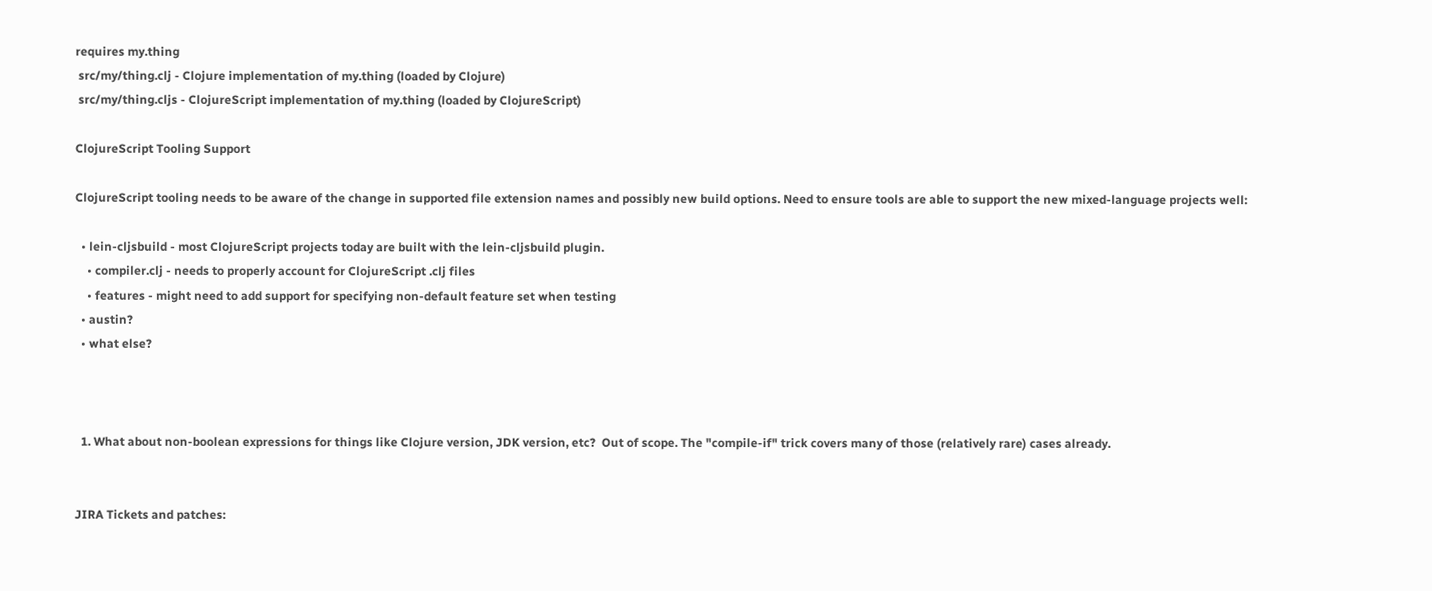requires my.thing
 src/my/thing.clj - Clojure implementation of my.thing (loaded by Clojure)
 src/my/thing.cljs - ClojureScript implementation of my.thing (loaded by ClojureScript)

ClojureScript Tooling Support

ClojureScript tooling needs to be aware of the change in supported file extension names and possibly new build options. Need to ensure tools are able to support the new mixed-language projects well:

  • lein-cljsbuild - most ClojureScript projects today are built with the lein-cljsbuild plugin.
    • compiler.clj - needs to properly account for ClojureScript .clj files
    • features - might need to add support for specifying non-default feature set when testing
  • austin?
  • what else?



  1. What about non-boolean expressions for things like Clojure version, JDK version, etc?  Out of scope. The "compile-if" trick covers many of those (relatively rare) cases already.


JIRA Tickets and patches: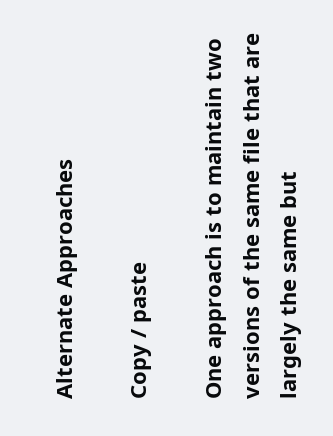Alternate Approaches

Copy / paste

One approach is to maintain two versions of the same file that are largely the same but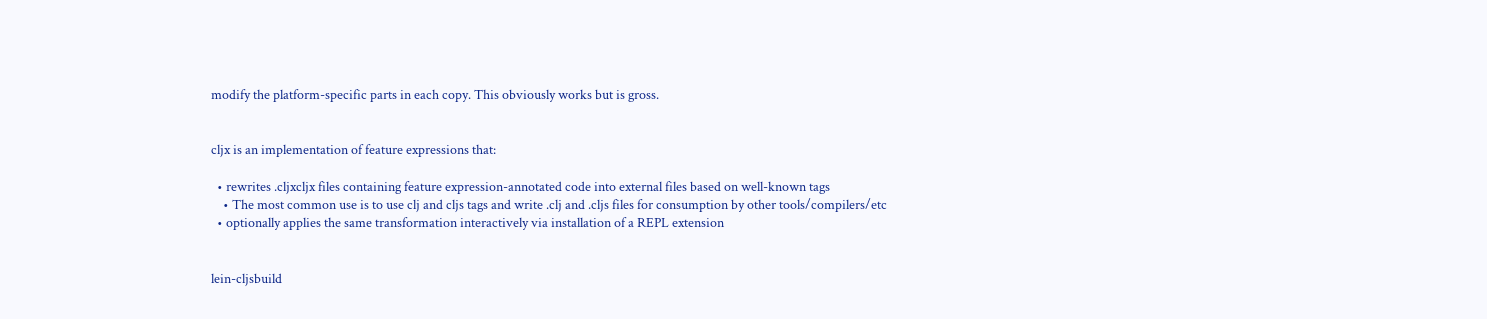modify the platform-specific parts in each copy. This obviously works but is gross.


cljx is an implementation of feature expressions that:

  • rewrites .cljxcljx files containing feature expression-annotated code into external files based on well-known tags
    • The most common use is to use clj and cljs tags and write .clj and .cljs files for consumption by other tools/compilers/etc
  • optionally applies the same transformation interactively via installation of a REPL extension


lein-cljsbuild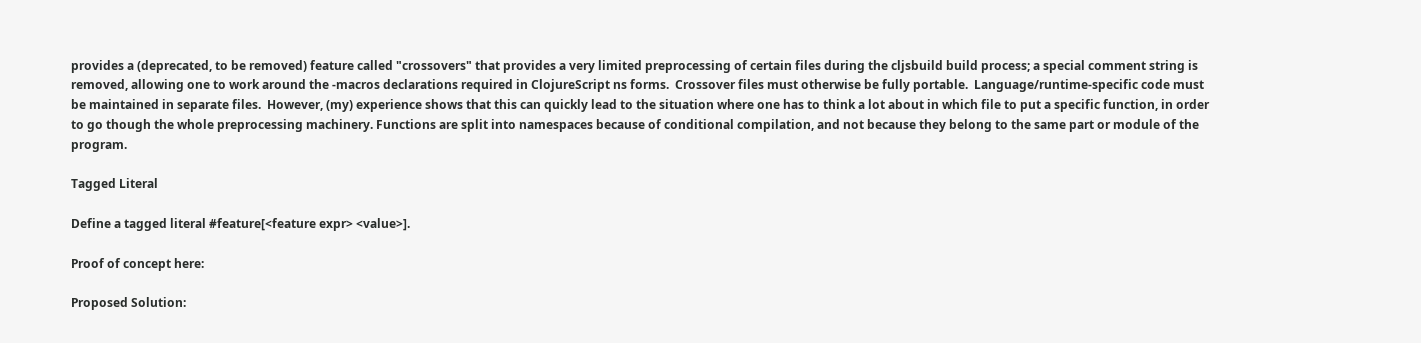provides a (deprecated, to be removed) feature called "crossovers" that provides a very limited preprocessing of certain files during the cljsbuild build process; a special comment string is removed, allowing one to work around the -macros declarations required in ClojureScript ns forms.  Crossover files must otherwise be fully portable.  Language/runtime-specific code must be maintained in separate files.  However, (my) experience shows that this can quickly lead to the situation where one has to think a lot about in which file to put a specific function, in order to go though the whole preprocessing machinery. Functions are split into namespaces because of conditional compilation, and not because they belong to the same part or module of the program.

Tagged Literal

Define a tagged literal #feature[<feature expr> <value>].

Proof of concept here:

Proposed Solution: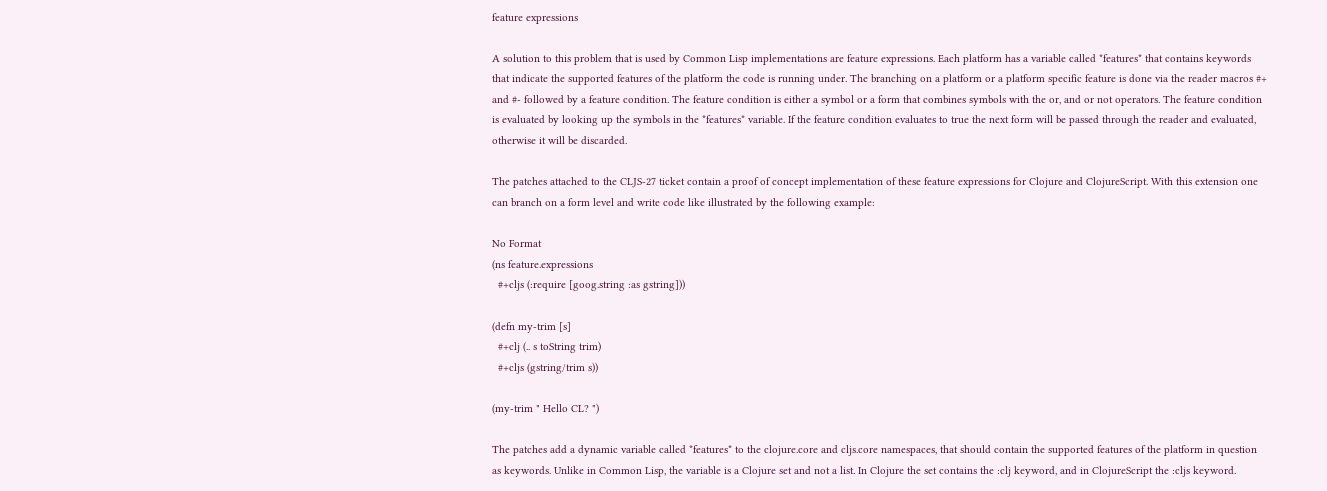feature expressions

A solution to this problem that is used by Common Lisp implementations are feature expressions. Each platform has a variable called *features* that contains keywords that indicate the supported features of the platform the code is running under. The branching on a platform or a platform specific feature is done via the reader macros #+ and #- followed by a feature condition. The feature condition is either a symbol or a form that combines symbols with the or, and or not operators. The feature condition is evaluated by looking up the symbols in the *features* variable. If the feature condition evaluates to true the next form will be passed through the reader and evaluated, otherwise it will be discarded.

The patches attached to the CLJS-27 ticket contain a proof of concept implementation of these feature expressions for Clojure and ClojureScript. With this extension one can branch on a form level and write code like illustrated by the following example:

No Format
(ns feature.expressions
  #+cljs (:require [goog.string :as gstring]))

(defn my-trim [s]
  #+clj (.. s toString trim)
  #+cljs (gstring/trim s))

(my-trim " Hello CL? ")

The patches add a dynamic variable called *features* to the clojure.core and cljs.core namespaces, that should contain the supported features of the platform in question as keywords. Unlike in Common Lisp, the variable is a Clojure set and not a list. In Clojure the set contains the :clj keyword, and in ClojureScript the :cljs keyword.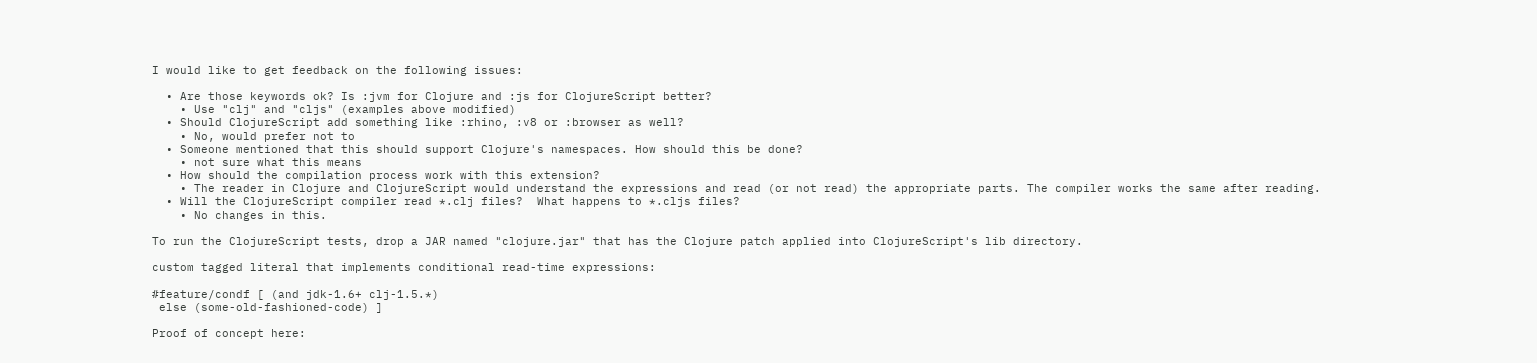I would like to get feedback on the following issues:

  • Are those keywords ok? Is :jvm for Clojure and :js for ClojureScript better?
    • Use "clj" and "cljs" (examples above modified)
  • Should ClojureScript add something like :rhino, :v8 or :browser as well?
    • No, would prefer not to
  • Someone mentioned that this should support Clojure's namespaces. How should this be done?
    • not sure what this means
  • How should the compilation process work with this extension?
    • The reader in Clojure and ClojureScript would understand the expressions and read (or not read) the appropriate parts. The compiler works the same after reading.
  • Will the ClojureScript compiler read *.clj files?  What happens to *.cljs files?
    • No changes in this.

To run the ClojureScript tests, drop a JAR named "clojure.jar" that has the Clojure patch applied into ClojureScript's lib directory.

custom tagged literal that implements conditional read-time expressions:

#feature/condf [ (and jdk-1.6+ clj-1.5.*)
 else (some-old-fashioned-code) ]

Proof of concept here: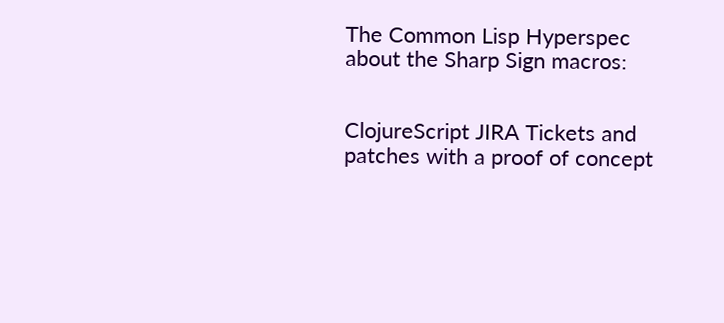The Common Lisp Hyperspec about the Sharp Sign macros:


ClojureScript JIRA Tickets and patches with a proof of concept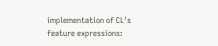implementation of CL's feature expressions: